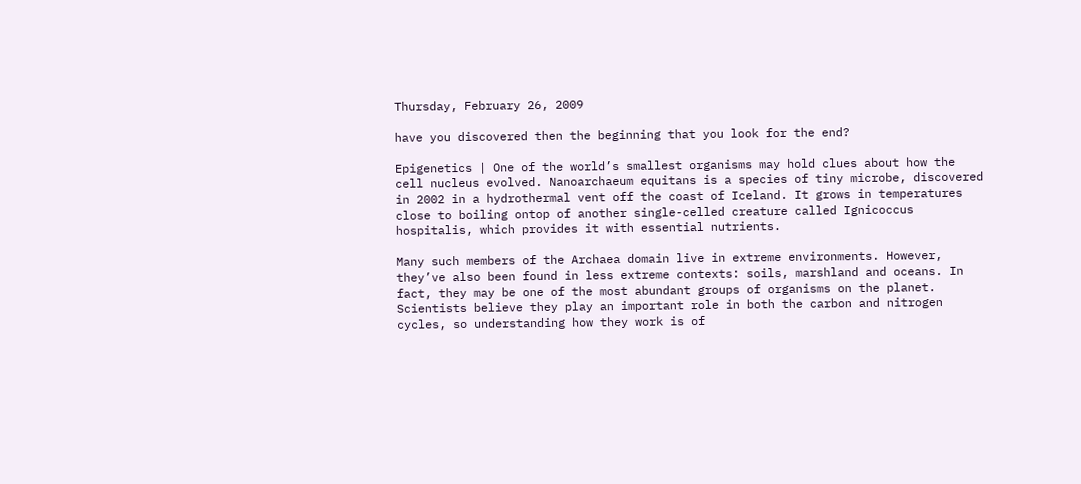Thursday, February 26, 2009

have you discovered then the beginning that you look for the end?

Epigenetics | One of the world’s smallest organisms may hold clues about how the cell nucleus evolved. Nanoarchaeum equitans is a species of tiny microbe, discovered in 2002 in a hydrothermal vent off the coast of Iceland. It grows in temperatures close to boiling ontop of another single-celled creature called Ignicoccus hospitalis, which provides it with essential nutrients.

Many such members of the Archaea domain live in extreme environments. However, they’ve also been found in less extreme contexts: soils, marshland and oceans. In fact, they may be one of the most abundant groups of organisms on the planet. Scientists believe they play an important role in both the carbon and nitrogen cycles, so understanding how they work is of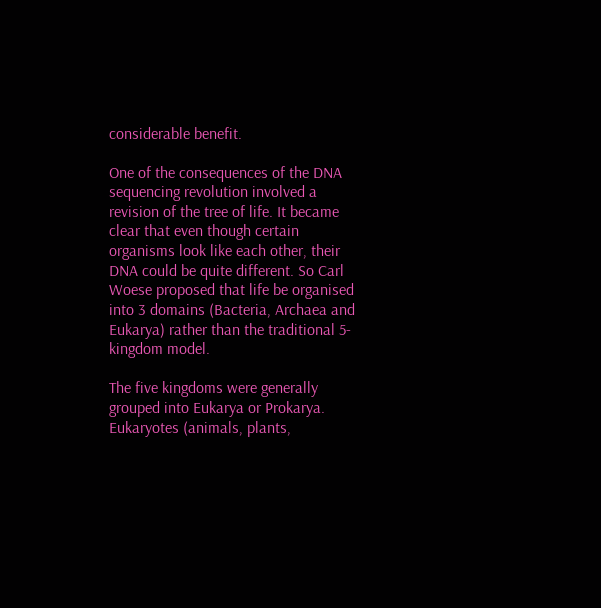considerable benefit.

One of the consequences of the DNA sequencing revolution involved a revision of the tree of life. It became clear that even though certain organisms look like each other, their DNA could be quite different. So Carl Woese proposed that life be organised into 3 domains (Bacteria, Archaea and Eukarya) rather than the traditional 5-kingdom model.

The five kingdoms were generally grouped into Eukarya or Prokarya. Eukaryotes (animals, plants,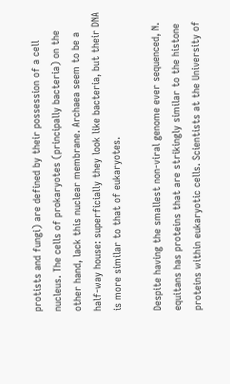protists and fungi) are defined by their possession of a cell nucleus. The cells of prokaryotes (principally bacteria) on the other hand, lack this nuclear membrane. Archaea seem to be a half-way house: superficially they look like bacteria, but their DNA is more similar to that of eukaryotes.

Despite having the smallest non-viral genome ever sequenced, N. equitans has proteins that are strikingly similar to the histone proteins within eukaryotic cells. Scientists at the University of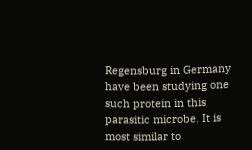Regensburg in Germany have been studying one such protein in this parasitic microbe. It is most similar to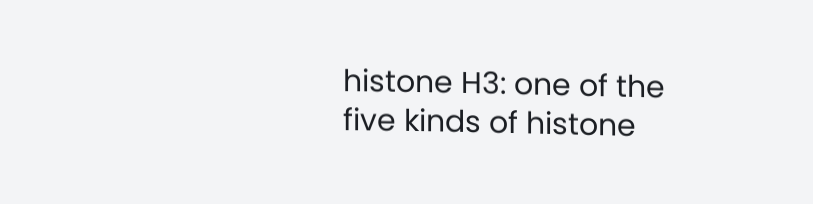histone H3: one of the five kinds of histone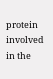protein involved in the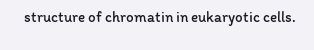structure of chromatin in eukaryotic cells.